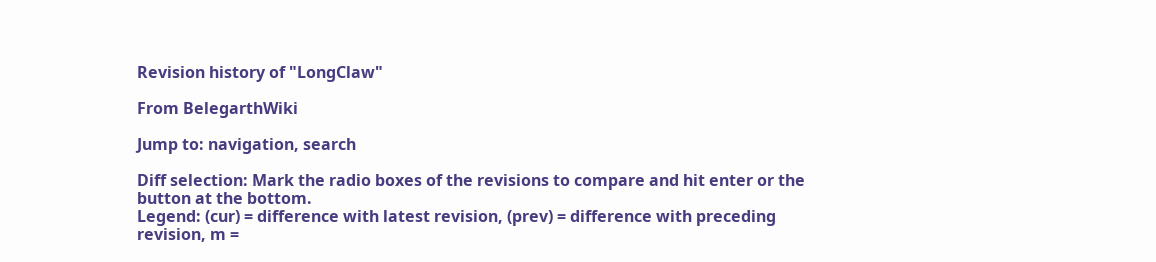Revision history of "LongClaw"

From BelegarthWiki

Jump to: navigation, search

Diff selection: Mark the radio boxes of the revisions to compare and hit enter or the button at the bottom.
Legend: (cur) = difference with latest revision, (prev) = difference with preceding revision, m =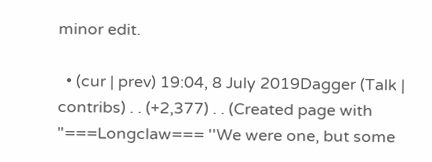minor edit.

  • (cur | prev) 19:04, 8 July 2019Dagger (Talk | contribs) . . (+2,377) . . (Created page with "===Longclaw=== ''We were one, but some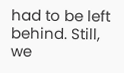had to be left behind. Still, we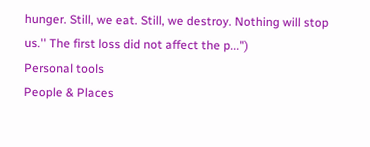hunger. Still, we eat. Still, we destroy. Nothing will stop us.'' The first loss did not affect the p...")
Personal tools
People & Places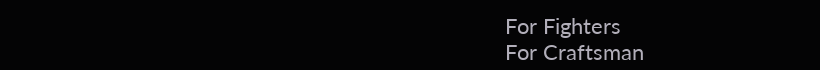For Fighters
For Craftsman